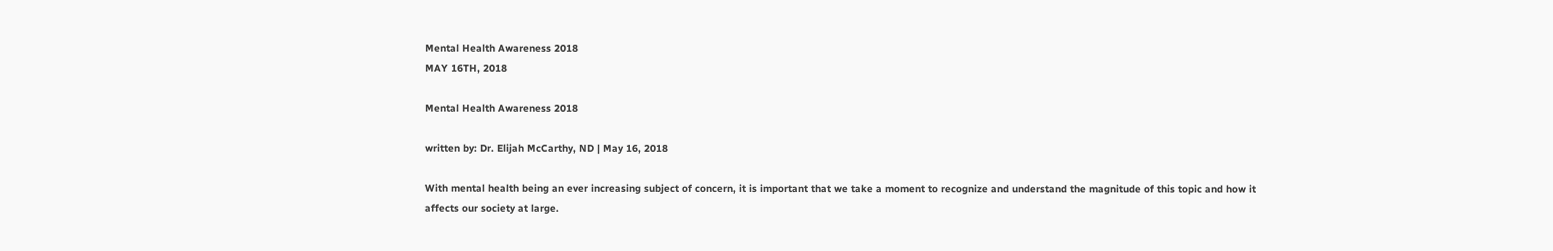Mental Health Awareness 2018
MAY 16TH, 2018

Mental Health Awareness 2018

written by: Dr. Elijah McCarthy, ND | May 16, 2018

With mental health being an ever increasing subject of concern, it is important that we take a moment to recognize and understand the magnitude of this topic and how it affects our society at large.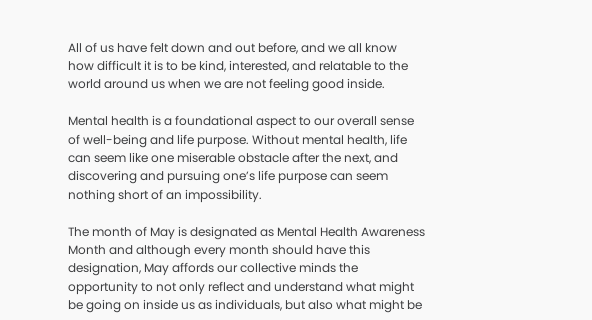All of us have felt down and out before, and we all know how difficult it is to be kind, interested, and relatable to the world around us when we are not feeling good inside.

Mental health is a foundational aspect to our overall sense of well-being and life purpose. Without mental health, life can seem like one miserable obstacle after the next, and discovering and pursuing one’s life purpose can seem nothing short of an impossibility.

The month of May is designated as Mental Health Awareness Month and although every month should have this designation, May affords our collective minds the opportunity to not only reflect and understand what might be going on inside us as individuals, but also what might be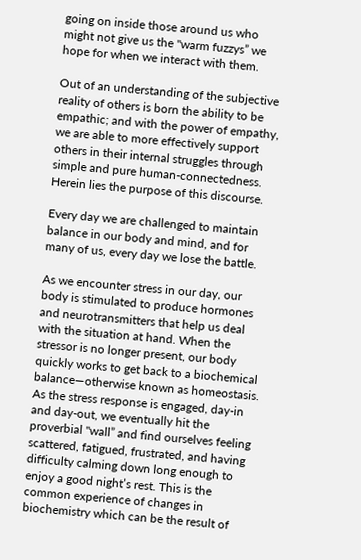going on inside those around us who might not give us the "warm fuzzys” we hope for when we interact with them.

Out of an understanding of the subjective reality of others is born the ability to be empathic; and with the power of empathy, we are able to more effectively support others in their internal struggles through simple and pure human-connectedness. Herein lies the purpose of this discourse.

Every day we are challenged to maintain balance in our body and mind, and for many of us, every day we lose the battle.

As we encounter stress in our day, our body is stimulated to produce hormones and neurotransmitters that help us deal with the situation at hand. When the stressor is no longer present, our body quickly works to get back to a biochemical balance—otherwise known as homeostasis. As the stress response is engaged, day-in and day-out, we eventually hit the proverbial "wall” and find ourselves feeling scattered, fatigued, frustrated, and having difficulty calming down long enough to enjoy a good night’s rest. This is the common experience of changes in biochemistry which can be the result of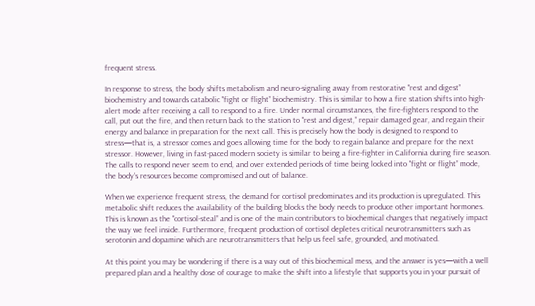frequent stress.

In response to stress, the body shifts metabolism and neuro-signaling away from restorative "rest and digest” biochemistry and towards catabolic "fight or flight” biochemistry. This is similar to how a fire station shifts into high-alert mode after receiving a call to respond to a fire. Under normal circumstances, the fire-fighters respond to the call, put out the fire, and then return back to the station to "rest and digest,” repair damaged gear, and regain their energy and balance in preparation for the next call. This is precisely how the body is designed to respond to stress—that is, a stressor comes and goes allowing time for the body to regain balance and prepare for the next stressor. However, living in fast-paced modern society is similar to being a fire-fighter in California during fire season. The calls to respond never seem to end, and over extended periods of time being locked into "fight or flight” mode, the body’s resources become compromised and out of balance.

When we experience frequent stress, the demand for cortisol predominates and its production is upregulated. This metabolic shift reduces the availability of the building blocks the body needs to produce other important hormones. This is known as the "cortisol-steal” and is one of the main contributors to biochemical changes that negatively impact the way we feel inside. Furthermore, frequent production of cortisol depletes critical neurotransmitters such as serotonin and dopamine which are neurotransmitters that help us feel safe, grounded, and motivated.

At this point you may be wondering if there is a way out of this biochemical mess, and the answer is yes—with a well prepared plan and a healthy dose of courage to make the shift into a lifestyle that supports you in your pursuit of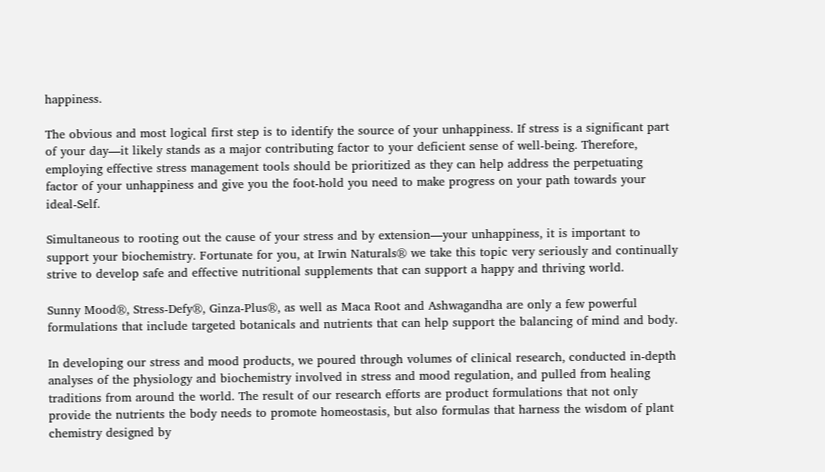happiness.

The obvious and most logical first step is to identify the source of your unhappiness. If stress is a significant part of your day—it likely stands as a major contributing factor to your deficient sense of well-being. Therefore, employing effective stress management tools should be prioritized as they can help address the perpetuating factor of your unhappiness and give you the foot-hold you need to make progress on your path towards your ideal-Self.

Simultaneous to rooting out the cause of your stress and by extension—your unhappiness, it is important to support your biochemistry. Fortunate for you, at Irwin Naturals® we take this topic very seriously and continually strive to develop safe and effective nutritional supplements that can support a happy and thriving world.

Sunny Mood®, Stress-Defy®, Ginza-Plus®, as well as Maca Root and Ashwagandha are only a few powerful formulations that include targeted botanicals and nutrients that can help support the balancing of mind and body.

In developing our stress and mood products, we poured through volumes of clinical research, conducted in-depth analyses of the physiology and biochemistry involved in stress and mood regulation, and pulled from healing traditions from around the world. The result of our research efforts are product formulations that not only provide the nutrients the body needs to promote homeostasis, but also formulas that harness the wisdom of plant chemistry designed by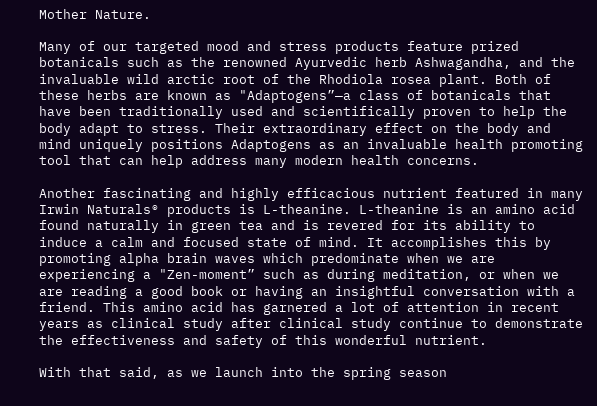Mother Nature.

Many of our targeted mood and stress products feature prized botanicals such as the renowned Ayurvedic herb Ashwagandha, and the invaluable wild arctic root of the Rhodiola rosea plant. Both of these herbs are known as "Adaptogens”—a class of botanicals that have been traditionally used and scientifically proven to help the body adapt to stress. Their extraordinary effect on the body and mind uniquely positions Adaptogens as an invaluable health promoting tool that can help address many modern health concerns.

Another fascinating and highly efficacious nutrient featured in many Irwin Naturals® products is L-theanine. L-theanine is an amino acid found naturally in green tea and is revered for its ability to induce a calm and focused state of mind. It accomplishes this by promoting alpha brain waves which predominate when we are experiencing a "Zen-moment” such as during meditation, or when we are reading a good book or having an insightful conversation with a friend. This amino acid has garnered a lot of attention in recent years as clinical study after clinical study continue to demonstrate the effectiveness and safety of this wonderful nutrient.

With that said, as we launch into the spring season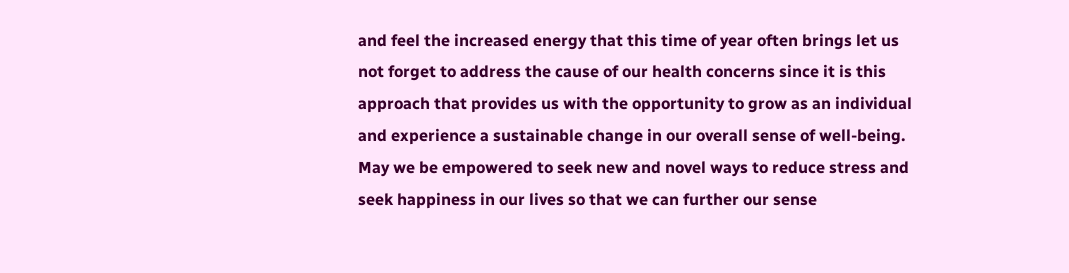and feel the increased energy that this time of year often brings let us not forget to address the cause of our health concerns since it is this approach that provides us with the opportunity to grow as an individual and experience a sustainable change in our overall sense of well-being. May we be empowered to seek new and novel ways to reduce stress and seek happiness in our lives so that we can further our sense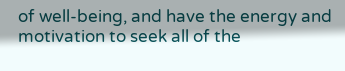of well-being, and have the energy and motivation to seek all of the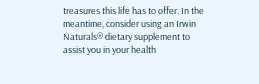treasures this life has to offer. In the meantime, consider using an Irwin Naturals® dietary supplement to assist you in your health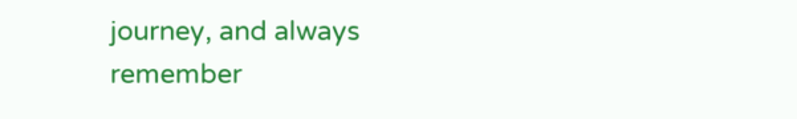journey, and always remember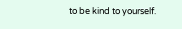to be kind to yourself.